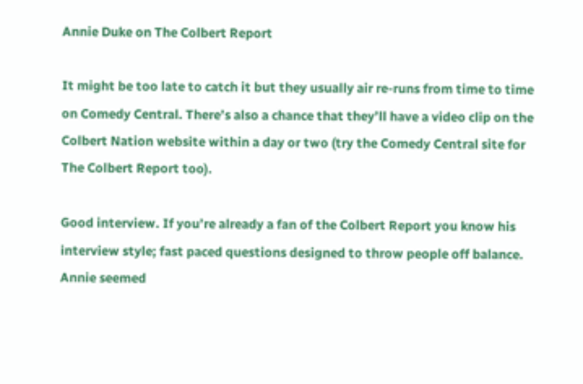Annie Duke on The Colbert Report

It might be too late to catch it but they usually air re-runs from time to time on Comedy Central. There’s also a chance that they’ll have a video clip on the Colbert Nation website within a day or two (try the Comedy Central site for The Colbert Report too).

Good interview. If you’re already a fan of the Colbert Report you know his interview style; fast paced questions designed to throw people off balance. Annie seemed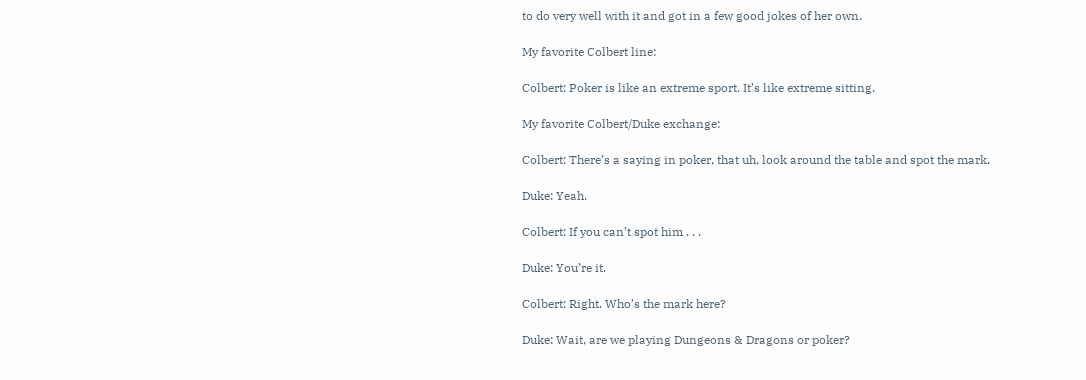to do very well with it and got in a few good jokes of her own.

My favorite Colbert line:

Colbert: Poker is like an extreme sport. It’s like extreme sitting.

My favorite Colbert/Duke exchange:

Colbert: There’s a saying in poker, that uh, look around the table and spot the mark.

Duke: Yeah.

Colbert: If you can’t spot him . . .

Duke: You’re it.

Colbert: Right. Who’s the mark here?

Duke: Wait, are we playing Dungeons & Dragons or poker?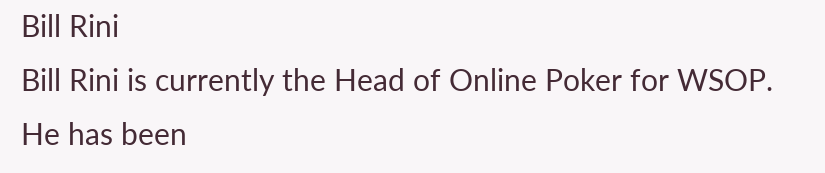Bill Rini
Bill Rini is currently the Head of Online Poker for WSOP. He has been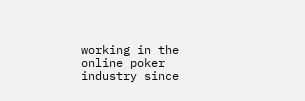working in the online poker industry since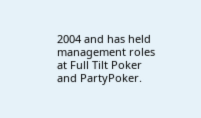2004 and has held management roles at Full Tilt Poker and PartyPoker.